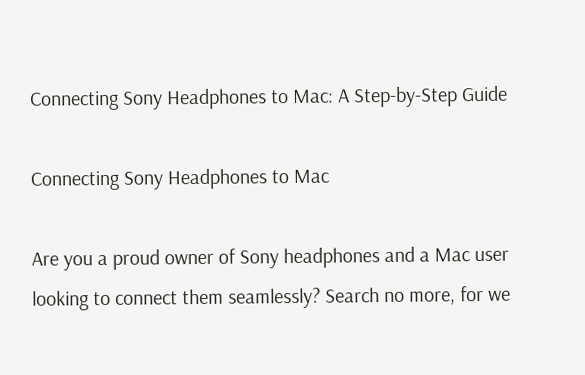Connecting Sony Headphones to Mac: A Step-by-Step Guide

Connecting Sony Headphones to Mac

Are you a proud owner of Sony headphones and a Mac user looking to connect them seamlessly? Search no more, for we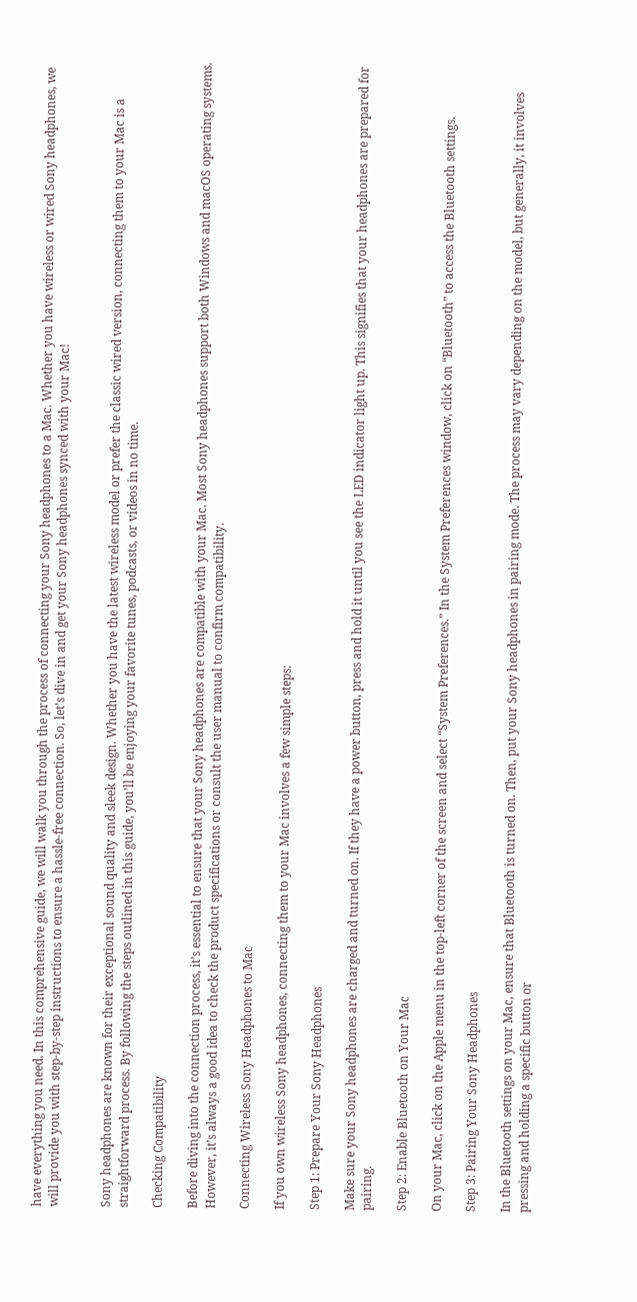have everything you need. In this comprehensive guide, we will walk you through the process of connecting your Sony headphones to a Mac. Whether you have wireless or wired Sony headphones, we will provide you with step-by-step instructions to ensure a hassle-free connection. So, let’s dive in and get your Sony headphones synced with your Mac!


Sony headphones are known for their exceptional sound quality and sleek design. Whether you have the latest wireless model or prefer the classic wired version, connecting them to your Mac is a straightforward process. By following the steps outlined in this guide, you’ll be enjoying your favorite tunes, podcasts, or videos in no time.

Checking Compatibility

Before diving into the connection process, it’s essential to ensure that your Sony headphones are compatible with your Mac. Most Sony headphones support both Windows and macOS operating systems. However, it’s always a good idea to check the product specifications or consult the user manual to confirm compatibility.

Connecting Wireless Sony Headphones to Mac

If you own wireless Sony headphones, connecting them to your Mac involves a few simple steps:

Step 1: Prepare Your Sony Headphones

Make sure your Sony headphones are charged and turned on. If they have a power button, press and hold it until you see the LED indicator light up. This signifies that your headphones are prepared for pairing.

Step 2: Enable Bluetooth on Your Mac

On your Mac, click on the Apple menu in the top-left corner of the screen and select “System Preferences.” In the System Preferences window, click on “Bluetooth” to access the Bluetooth settings.

Step 3: Pairing Your Sony Headphones

In the Bluetooth settings on your Mac, ensure that Bluetooth is turned on. Then, put your Sony headphones in pairing mode. The process may vary depending on the model, but generally, it involves pressing and holding a specific button or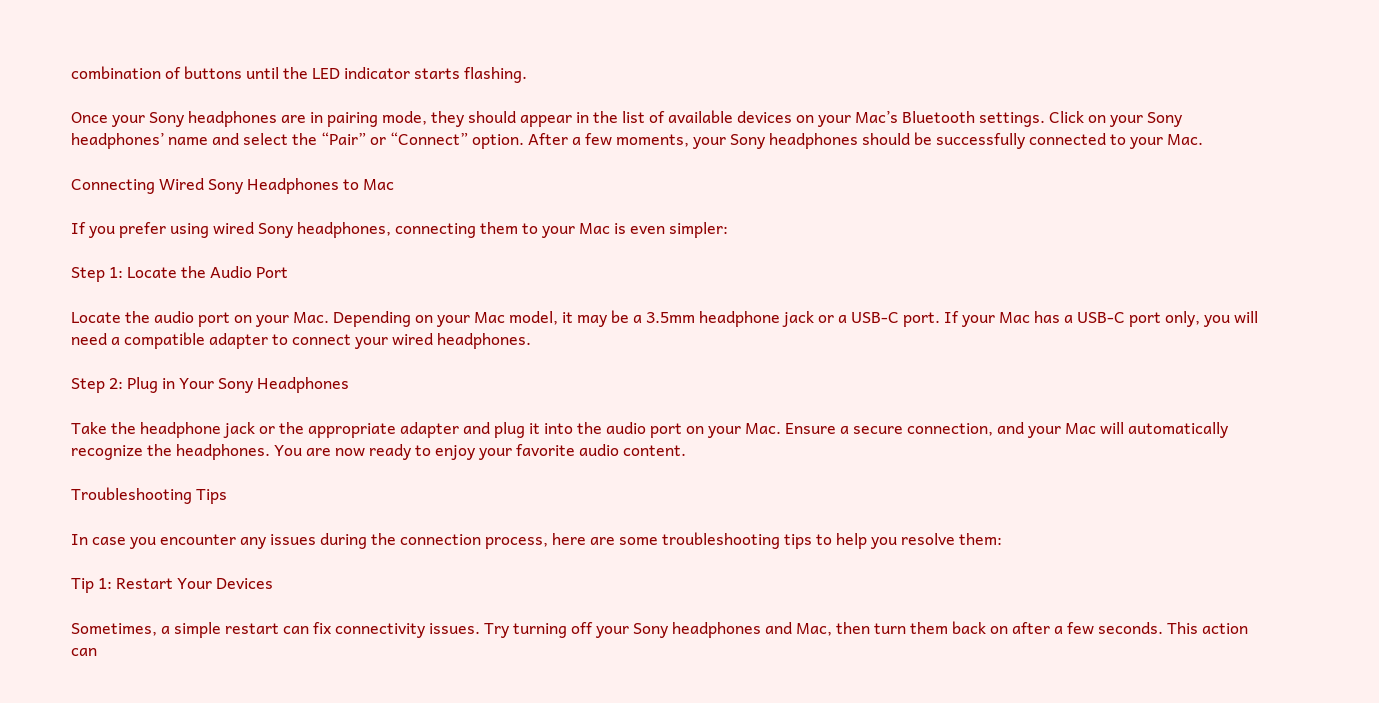combination of buttons until the LED indicator starts flashing.

Once your Sony headphones are in pairing mode, they should appear in the list of available devices on your Mac’s Bluetooth settings. Click on your Sony headphones’ name and select the “Pair” or “Connect” option. After a few moments, your Sony headphones should be successfully connected to your Mac.

Connecting Wired Sony Headphones to Mac

If you prefer using wired Sony headphones, connecting them to your Mac is even simpler:

Step 1: Locate the Audio Port

Locate the audio port on your Mac. Depending on your Mac model, it may be a 3.5mm headphone jack or a USB-C port. If your Mac has a USB-C port only, you will need a compatible adapter to connect your wired headphones.

Step 2: Plug in Your Sony Headphones

Take the headphone jack or the appropriate adapter and plug it into the audio port on your Mac. Ensure a secure connection, and your Mac will automatically recognize the headphones. You are now ready to enjoy your favorite audio content.

Troubleshooting Tips

In case you encounter any issues during the connection process, here are some troubleshooting tips to help you resolve them:

Tip 1: Restart Your Devices

Sometimes, a simple restart can fix connectivity issues. Try turning off your Sony headphones and Mac, then turn them back on after a few seconds. This action can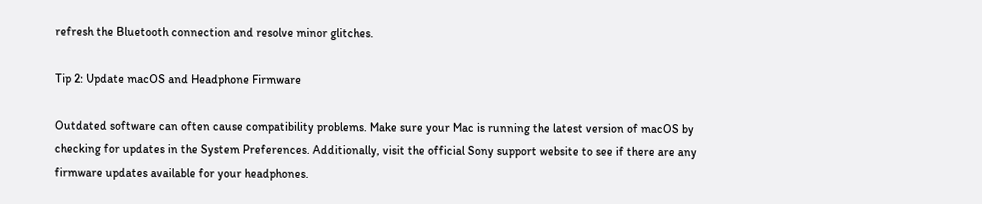refresh the Bluetooth connection and resolve minor glitches.

Tip 2: Update macOS and Headphone Firmware

Outdated software can often cause compatibility problems. Make sure your Mac is running the latest version of macOS by checking for updates in the System Preferences. Additionally, visit the official Sony support website to see if there are any firmware updates available for your headphones.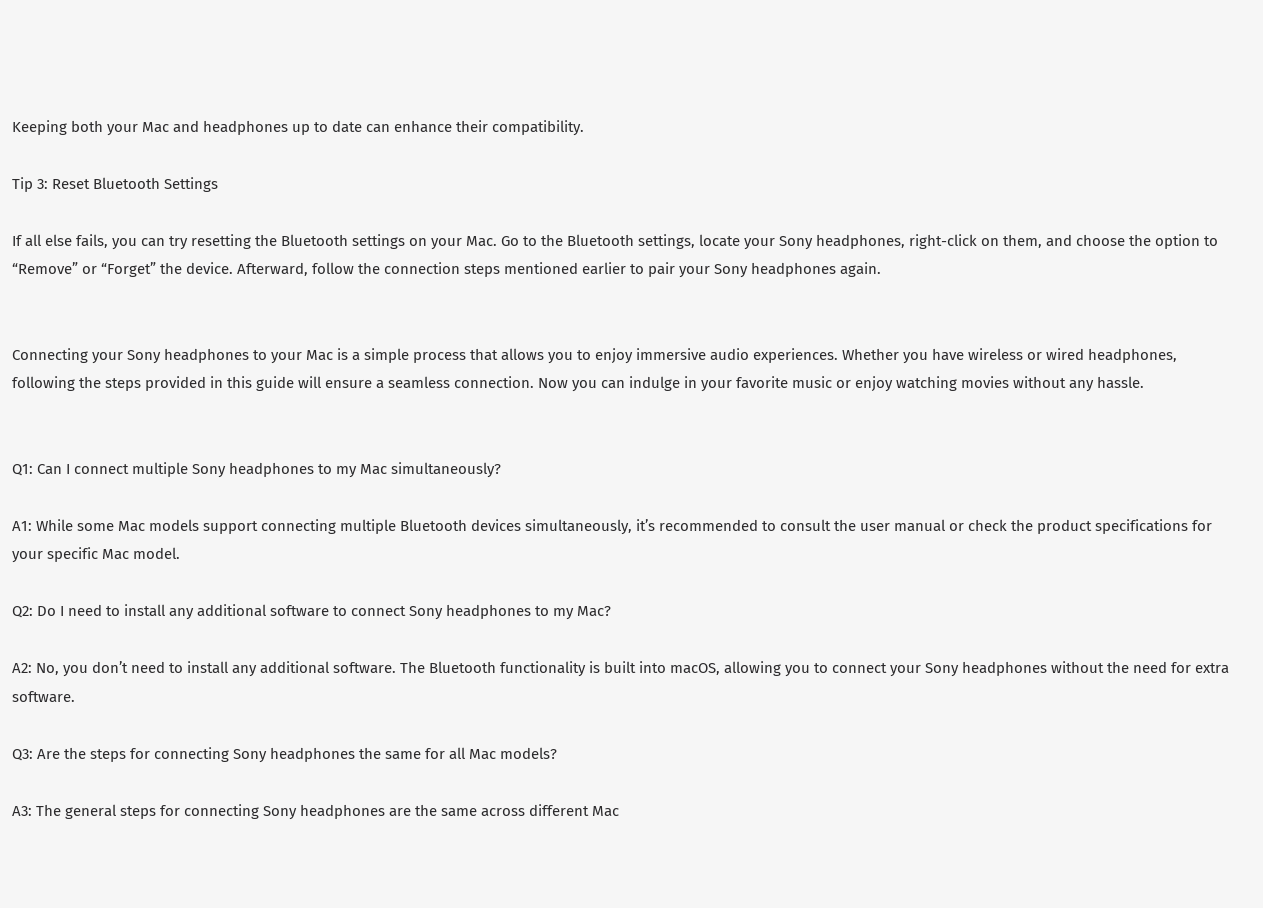Keeping both your Mac and headphones up to date can enhance their compatibility.

Tip 3: Reset Bluetooth Settings

If all else fails, you can try resetting the Bluetooth settings on your Mac. Go to the Bluetooth settings, locate your Sony headphones, right-click on them, and choose the option to “Remove” or “Forget” the device. Afterward, follow the connection steps mentioned earlier to pair your Sony headphones again.


Connecting your Sony headphones to your Mac is a simple process that allows you to enjoy immersive audio experiences. Whether you have wireless or wired headphones, following the steps provided in this guide will ensure a seamless connection. Now you can indulge in your favorite music or enjoy watching movies without any hassle.


Q1: Can I connect multiple Sony headphones to my Mac simultaneously?

A1: While some Mac models support connecting multiple Bluetooth devices simultaneously, it’s recommended to consult the user manual or check the product specifications for your specific Mac model.

Q2: Do I need to install any additional software to connect Sony headphones to my Mac?

A2: No, you don’t need to install any additional software. The Bluetooth functionality is built into macOS, allowing you to connect your Sony headphones without the need for extra software.

Q3: Are the steps for connecting Sony headphones the same for all Mac models?

A3: The general steps for connecting Sony headphones are the same across different Mac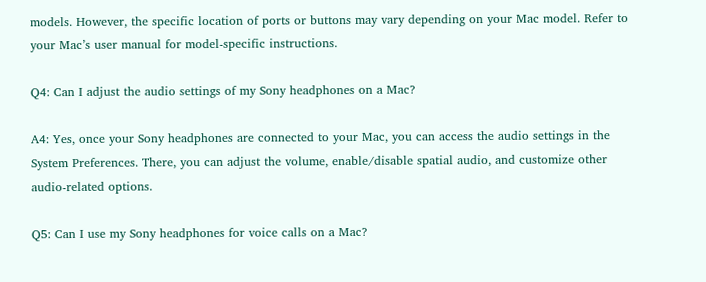models. However, the specific location of ports or buttons may vary depending on your Mac model. Refer to your Mac’s user manual for model-specific instructions.

Q4: Can I adjust the audio settings of my Sony headphones on a Mac?

A4: Yes, once your Sony headphones are connected to your Mac, you can access the audio settings in the System Preferences. There, you can adjust the volume, enable/disable spatial audio, and customize other audio-related options.

Q5: Can I use my Sony headphones for voice calls on a Mac?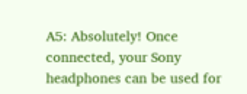A5: Absolutely! Once connected, your Sony headphones can be used for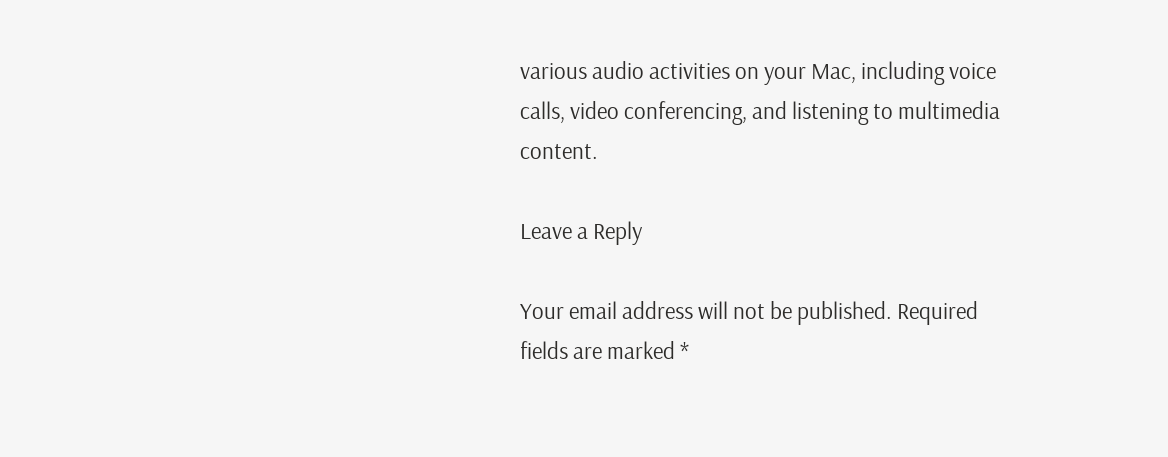various audio activities on your Mac, including voice calls, video conferencing, and listening to multimedia content.

Leave a Reply

Your email address will not be published. Required fields are marked *